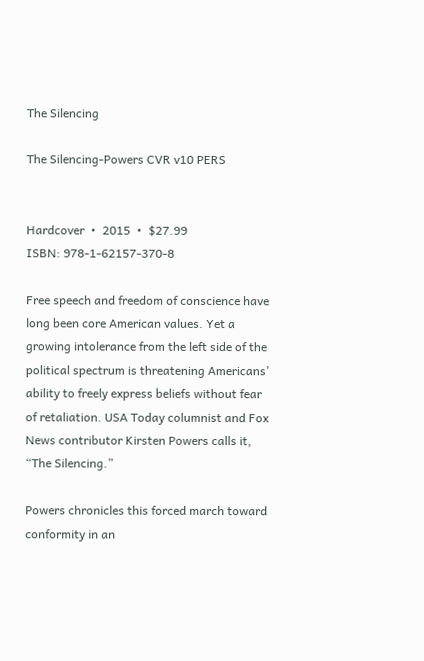The Silencing

The Silencing-Powers CVR v10 PERS


Hardcover  •  2015  •  $27.99
ISBN: 978-1-62157-370-8

Free speech and freedom of conscience have long been core American values. Yet a growing intolerance from the left side of the political spectrum is threatening Americans’ ability to freely express beliefs without fear of retaliation. USA Today columnist and Fox News contributor Kirsten Powers calls it, “The Silencing.”

Powers chronicles this forced march toward conformity in an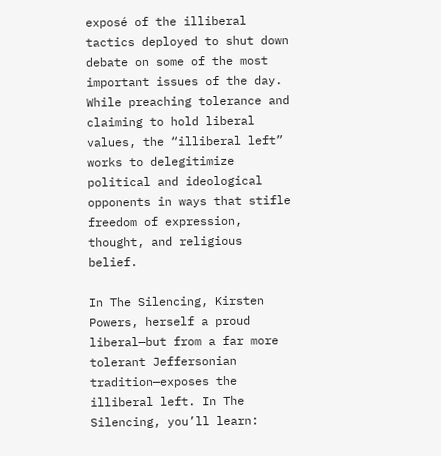exposé of the illiberal tactics deployed to shut down debate on some of the most important issues of the day. While preaching tolerance and claiming to hold liberal values, the “illiberal left” works to delegitimize political and ideological opponents in ways that stifle freedom of expression, thought, and religious belief.

In The Silencing, Kirsten Powers, herself a proud liberal—but from a far more tolerant Jeffersonian tradition—exposes the illiberal left. In The Silencing, you’ll learn: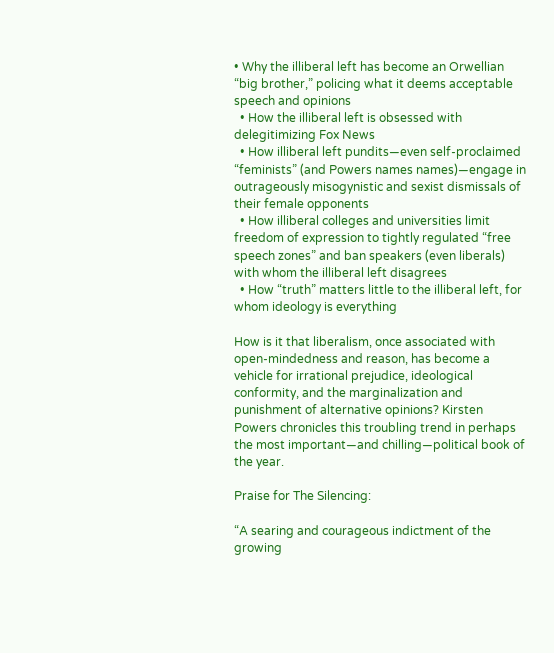• Why the illiberal left has become an Orwellian “big brother,” policing what it deems acceptable speech and opinions
  • How the illiberal left is obsessed with delegitimizing Fox News
  • How illiberal left pundits—even self-proclaimed “feminists” (and Powers names names)—engage in outrageously misogynistic and sexist dismissals of their female opponents
  • How illiberal colleges and universities limit freedom of expression to tightly regulated “free speech zones” and ban speakers (even liberals) with whom the illiberal left disagrees
  • How “truth” matters little to the illiberal left, for whom ideology is everything

How is it that liberalism, once associated with open-mindedness and reason, has become a vehicle for irrational prejudice, ideological conformity, and the marginalization and punishment of alternative opinions? Kirsten Powers chronicles this troubling trend in perhaps the most important—and chilling—political book of the year.

Praise for The Silencing:

“A searing and courageous indictment of the growing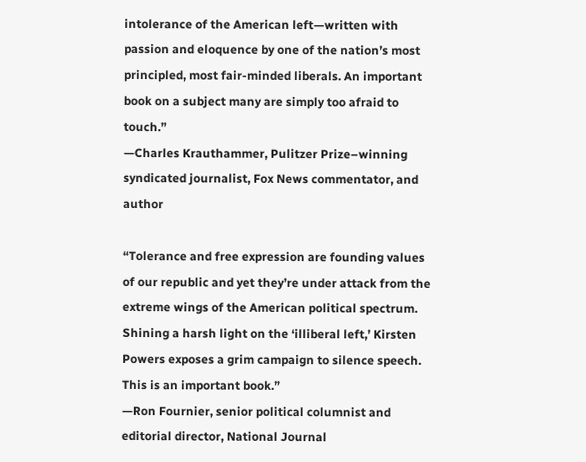intolerance of the American left—written with passion and eloquence by one of the nation’s most principled, most fair-minded liberals. An important book on a subject many are simply too afraid to touch.”
—Charles Krauthammer, Pulitzer Prize–winning syndicated journalist, Fox News commentator, and author

“Tolerance and free expression are founding values of our republic and yet they’re under attack from the extreme wings of the American political spectrum. Shining a harsh light on the ‘illiberal left,’ Kirsten Powers exposes a grim campaign to silence speech. This is an important book.”
—Ron Fournier, senior political columnist and editorial director, National Journal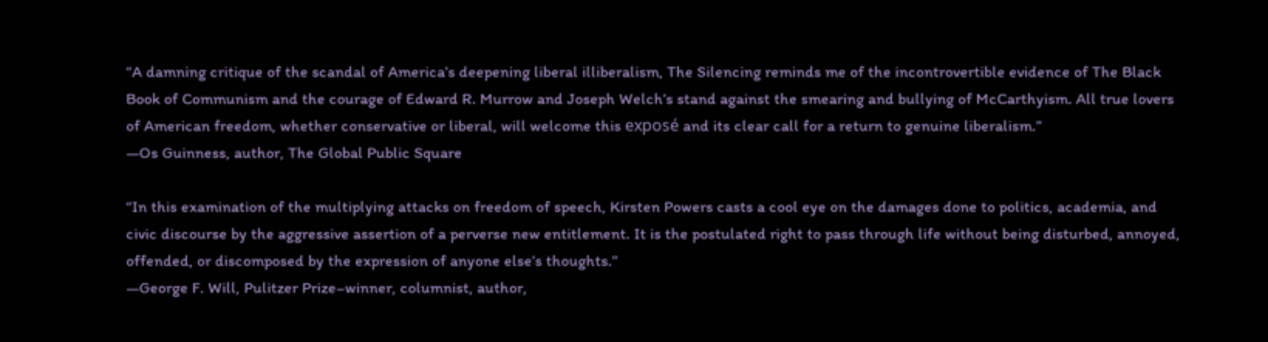“A damning critique of the scandal of America’s deepening liberal illiberalism, The Silencing reminds me of the incontrovertible evidence of The Black Book of Communism and the courage of Edward R. Murrow and Joseph Welch’s stand against the smearing and bullying of McCarthyism. All true lovers of American freedom, whether conservative or liberal, will welcome this exposé and its clear call for a return to genuine liberalism.”
—Os Guinness, author, The Global Public Square

“In this examination of the multiplying attacks on freedom of speech, Kirsten Powers casts a cool eye on the damages done to politics, academia, and civic discourse by the aggressive assertion of a perverse new entitlement. It is the postulated right to pass through life without being disturbed, annoyed, offended, or discomposed by the expression of anyone else’s thoughts.”
—George F. Will, Pulitzer Prize–winner, columnist, author,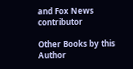and Fox News contributor

Other Books by this Author